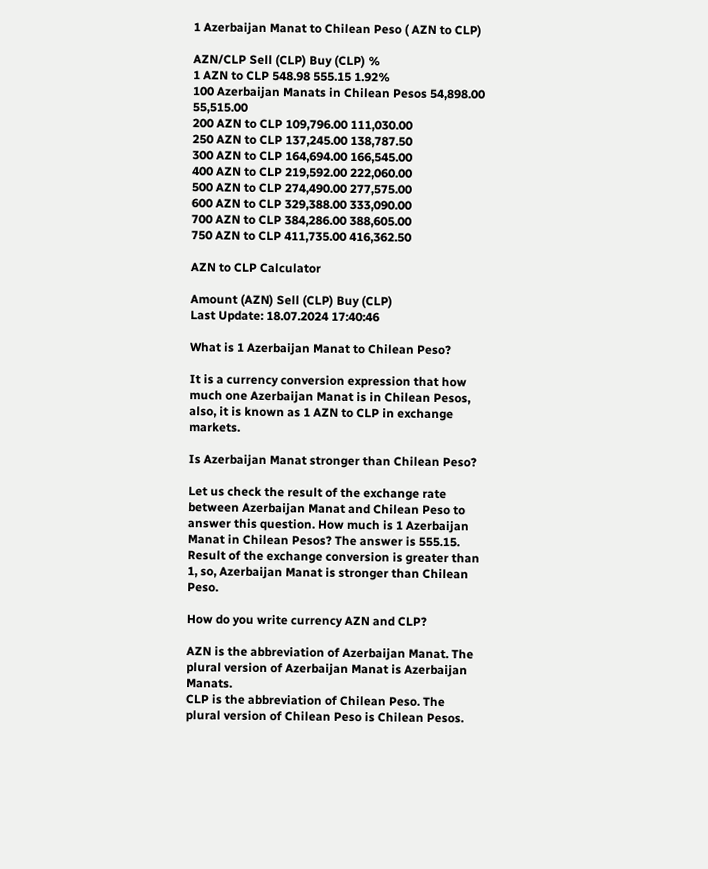1 Azerbaijan Manat to Chilean Peso ( AZN to CLP)

AZN/CLP Sell (CLP) Buy (CLP) %
1 AZN to CLP 548.98 555.15 1.92%
100 Azerbaijan Manats in Chilean Pesos 54,898.00 55,515.00
200 AZN to CLP 109,796.00 111,030.00
250 AZN to CLP 137,245.00 138,787.50
300 AZN to CLP 164,694.00 166,545.00
400 AZN to CLP 219,592.00 222,060.00
500 AZN to CLP 274,490.00 277,575.00
600 AZN to CLP 329,388.00 333,090.00
700 AZN to CLP 384,286.00 388,605.00
750 AZN to CLP 411,735.00 416,362.50

AZN to CLP Calculator

Amount (AZN) Sell (CLP) Buy (CLP)
Last Update: 18.07.2024 17:40:46

What is 1 Azerbaijan Manat to Chilean Peso?

It is a currency conversion expression that how much one Azerbaijan Manat is in Chilean Pesos, also, it is known as 1 AZN to CLP in exchange markets.

Is Azerbaijan Manat stronger than Chilean Peso?

Let us check the result of the exchange rate between Azerbaijan Manat and Chilean Peso to answer this question. How much is 1 Azerbaijan Manat in Chilean Pesos? The answer is 555.15. Result of the exchange conversion is greater than 1, so, Azerbaijan Manat is stronger than Chilean Peso.

How do you write currency AZN and CLP?

AZN is the abbreviation of Azerbaijan Manat. The plural version of Azerbaijan Manat is Azerbaijan Manats.
CLP is the abbreviation of Chilean Peso. The plural version of Chilean Peso is Chilean Pesos.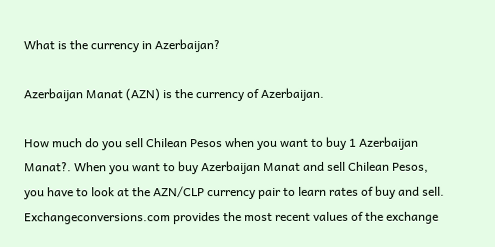What is the currency in Azerbaijan?

Azerbaijan Manat (AZN) is the currency of Azerbaijan.

How much do you sell Chilean Pesos when you want to buy 1 Azerbaijan Manat?. When you want to buy Azerbaijan Manat and sell Chilean Pesos, you have to look at the AZN/CLP currency pair to learn rates of buy and sell. Exchangeconversions.com provides the most recent values of the exchange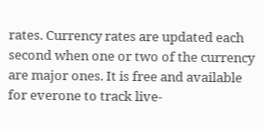rates. Currency rates are updated each second when one or two of the currency are major ones. It is free and available for everone to track live-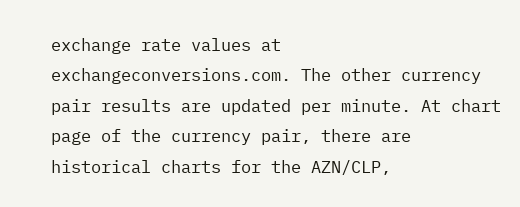exchange rate values at exchangeconversions.com. The other currency pair results are updated per minute. At chart page of the currency pair, there are historical charts for the AZN/CLP,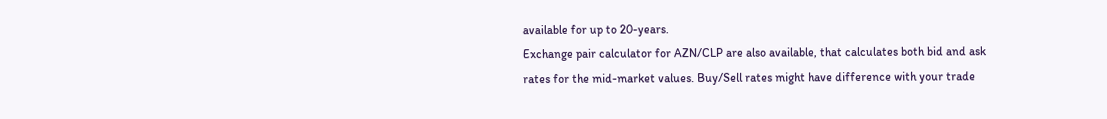available for up to 20-years.
Exchange pair calculator for AZN/CLP are also available, that calculates both bid and ask rates for the mid-market values. Buy/Sell rates might have difference with your trade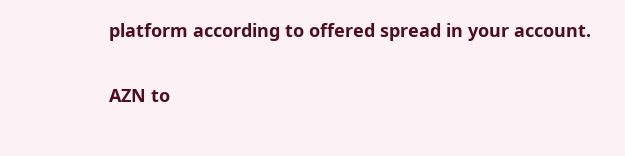platform according to offered spread in your account.


AZN to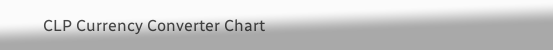CLP Currency Converter Chart